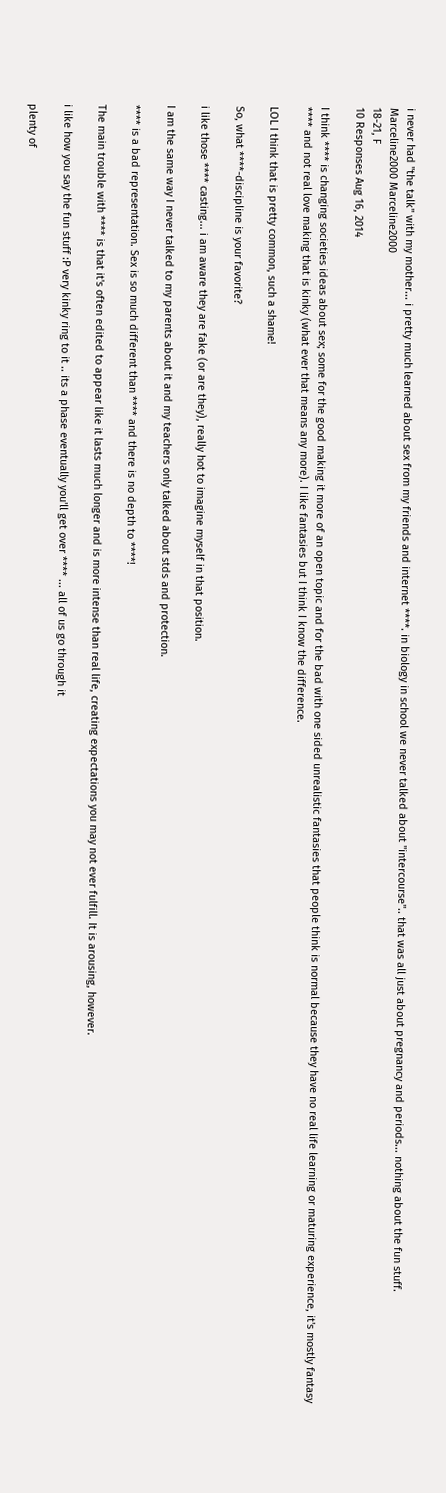i never had "the talk" with my mother... i pretty much learned about sex from my friends and internet ****. in biology in school we never talked about "intercourse".. that was all just about pregnancy and periods... nothing about the fun stuff.
Marceline2000 Marceline2000
18-21, F
10 Responses Aug 16, 2014

I think **** is changing societies ideas about sex; some for the good making it more of an open topic and for the bad with one sided unrealistic fantasies that people think is normal because they have no real life learning or maturing experience, it's mostly fantasy **** and not real love making that is kinky (what ever that means any more). I like fantasies but I think I know the difference.

LOL I think that is pretty common, such a shame!

So, what ****-discipline is your favorite?

i like those **** casting... i am aware they are fake (or are they), really hot to imagine myself in that position.

I am the same way I never talked to my parents about it and my teachers only talked about stds and protection.

**** is a bad representation. Sex is so much different than **** and there is no depth to ****!

The main trouble with **** is that it's often edited to appear like it lasts much longer and is more intense than real life, creating expectations you may not ever fulfill. It is arousing, however.

i like how you say the fun stuff :P very kinky ring to it .. its a phase eventually you'll get over **** ... all of us go through it

plenty of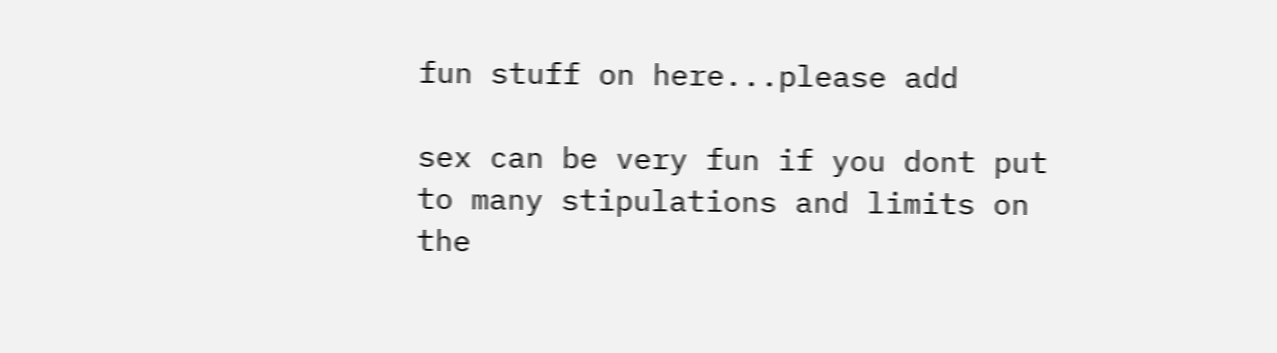fun stuff on here...please add

sex can be very fun if you dont put to many stipulations and limits on the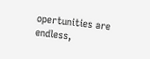opertunities are endless,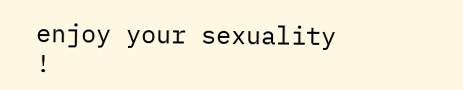enjoy your sexuality !